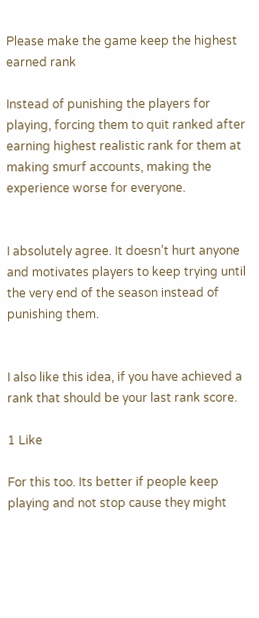Please make the game keep the highest earned rank

Instead of punishing the players for playing, forcing them to quit ranked after earning highest realistic rank for them at making smurf accounts, making the experience worse for everyone.


I absolutely agree. It doesn’t hurt anyone and motivates players to keep trying until the very end of the season instead of punishing them.


I also like this idea, if you have achieved a rank that should be your last rank score.

1 Like

For this too. Its better if people keep playing and not stop cause they might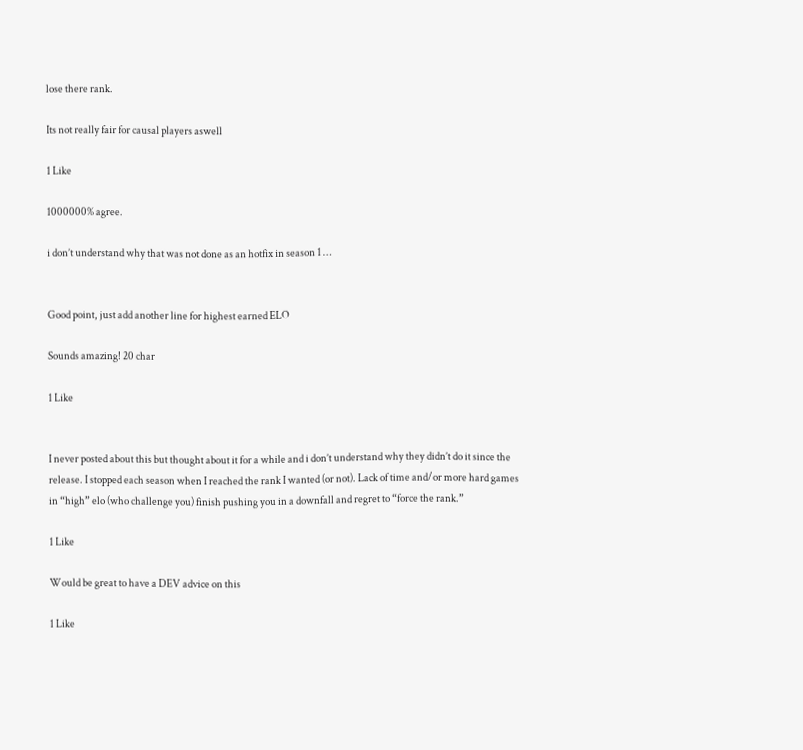lose there rank.

Its not really fair for causal players aswell

1 Like

1000000% agree.

i don’t understand why that was not done as an hotfix in season 1 …


Good point, just add another line for highest earned ELO

Sounds amazing! 20 char

1 Like


I never posted about this but thought about it for a while and i don’t understand why they didn’t do it since the release. I stopped each season when I reached the rank I wanted (or not). Lack of time and/or more hard games in “high” elo (who challenge you) finish pushing you in a downfall and regret to “force the rank.”

1 Like

Would be great to have a DEV advice on this

1 Like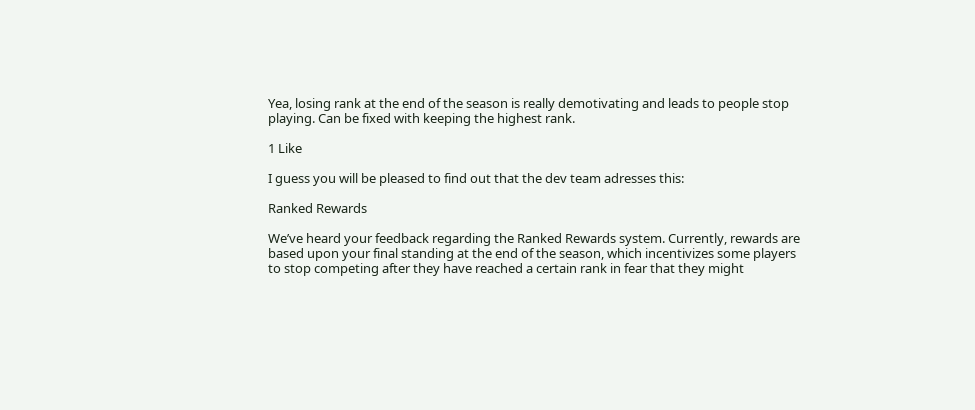Yea, losing rank at the end of the season is really demotivating and leads to people stop playing. Can be fixed with keeping the highest rank.

1 Like

I guess you will be pleased to find out that the dev team adresses this:

Ranked Rewards

We’ve heard your feedback regarding the Ranked Rewards system. Currently, rewards are based upon your final standing at the end of the season, which incentivizes some players to stop competing after they have reached a certain rank in fear that they might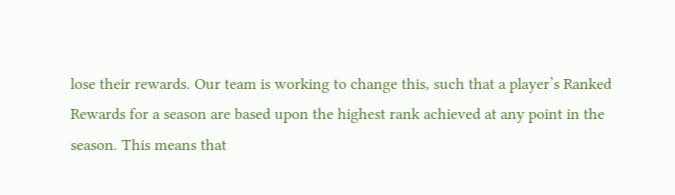lose their rewards. Our team is working to change this, such that a player’s Ranked Rewards for a season are based upon the highest rank achieved at any point in the season. This means that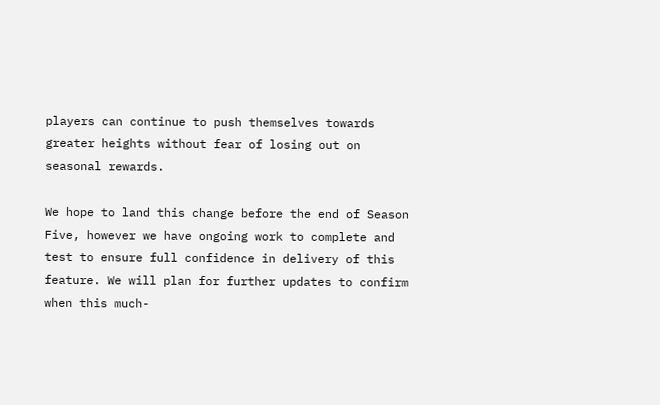players can continue to push themselves towards greater heights without fear of losing out on seasonal rewards.

We hope to land this change before the end of Season Five, however we have ongoing work to complete and test to ensure full confidence in delivery of this feature. We will plan for further updates to confirm when this much-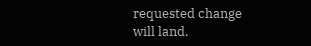requested change will land.